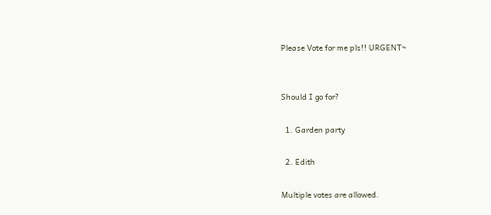Please Vote for me pls!! URGENT~


Should I go for?

  1. Garden party

  2. Edith

Multiple votes are allowed.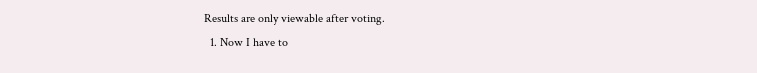Results are only viewable after voting.
  1. Now I have to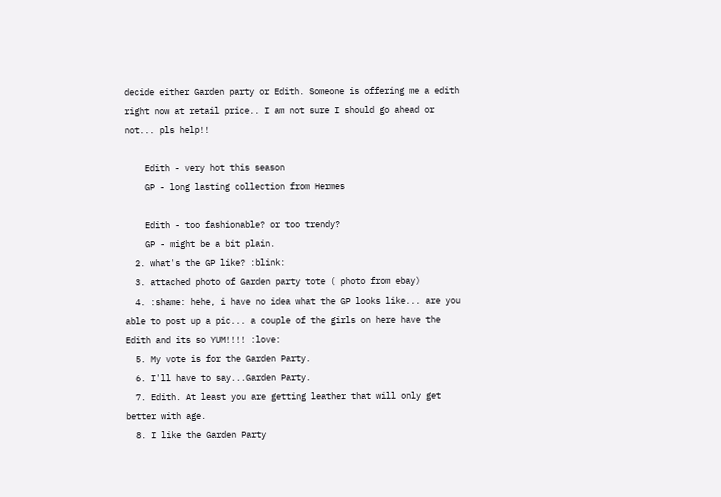decide either Garden party or Edith. Someone is offering me a edith right now at retail price.. I am not sure I should go ahead or not... pls help!!

    Edith - very hot this season
    GP - long lasting collection from Hermes

    Edith - too fashionable? or too trendy?
    GP - might be a bit plain.
  2. what's the GP like? :blink:
  3. attached photo of Garden party tote ( photo from ebay)
  4. :shame: hehe, i have no idea what the GP looks like... are you able to post up a pic... a couple of the girls on here have the Edith and its so YUM!!!! :love:
  5. My vote is for the Garden Party.
  6. I'll have to say...Garden Party.
  7. Edith. At least you are getting leather that will only get better with age.
  8. I like the Garden Party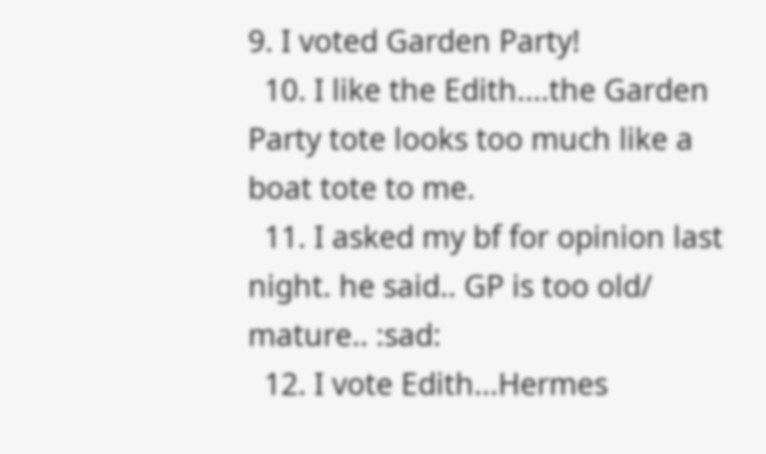9. I voted Garden Party!
  10. I like the Edith....the Garden Party tote looks too much like a boat tote to me.
  11. I asked my bf for opinion last night. he said.. GP is too old/ mature.. :sad:
  12. I vote Edith...Hermes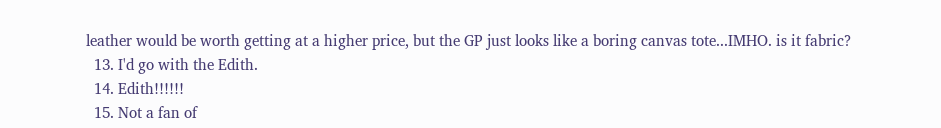leather would be worth getting at a higher price, but the GP just looks like a boring canvas tote...IMHO. is it fabric?
  13. I'd go with the Edith.
  14. Edith!!!!!!
  15. Not a fan of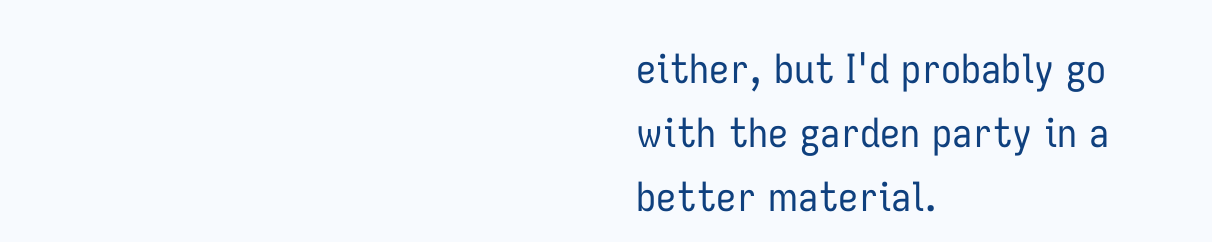either, but I'd probably go with the garden party in a better material.